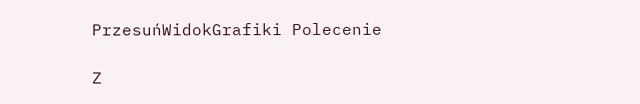PrzesuńWidokGrafiki Polecenie

Z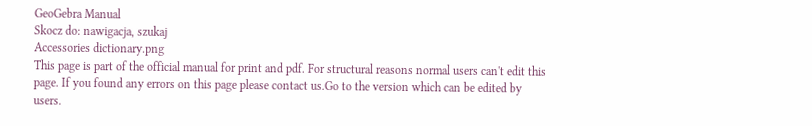GeoGebra Manual
Skocz do: nawigacja, szukaj
Accessories dictionary.png
This page is part of the official manual for print and pdf. For structural reasons normal users can't edit this page. If you found any errors on this page please contact us.Go to the version which can be edited by users.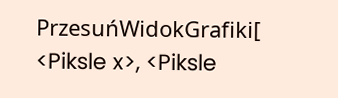PrzesuńWidokGrafiki[ <Piksle x>, <Piksle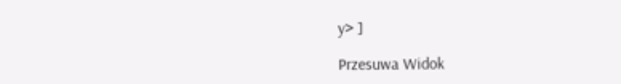y> ]

Przesuwa Widok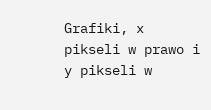Grafiki, x pikseli w prawo i y pikseli w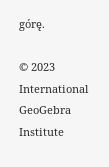górę.

© 2023 International GeoGebra Institute